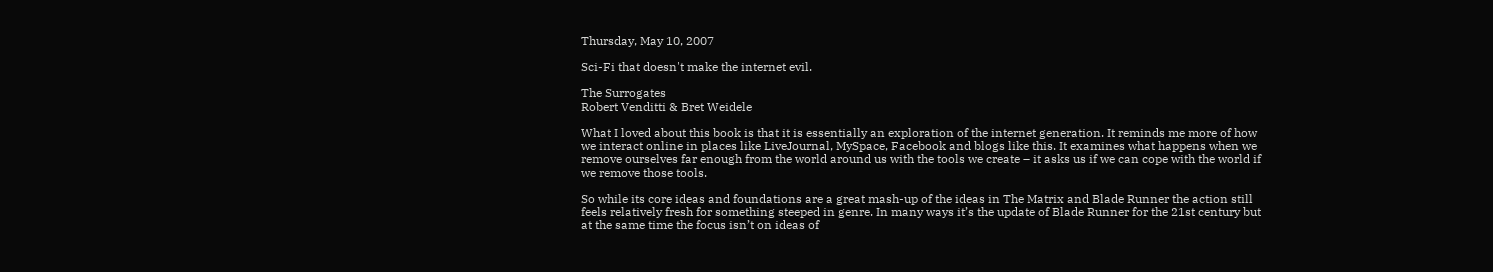Thursday, May 10, 2007

Sci-Fi that doesn't make the internet evil.

The Surrogates
Robert Venditti & Bret Weidele

What I loved about this book is that it is essentially an exploration of the internet generation. It reminds me more of how we interact online in places like LiveJournal, MySpace, Facebook and blogs like this. It examines what happens when we remove ourselves far enough from the world around us with the tools we create – it asks us if we can cope with the world if we remove those tools.

So while its core ideas and foundations are a great mash-up of the ideas in The Matrix and Blade Runner the action still feels relatively fresh for something steeped in genre. In many ways it’s the update of Blade Runner for the 21st century but at the same time the focus isn’t on ideas of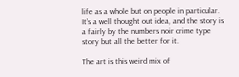life as a whole but on people in particular. It’s a well thought out idea, and the story is a fairly by the numbers noir crime type story but all the better for it.

The art is this weird mix of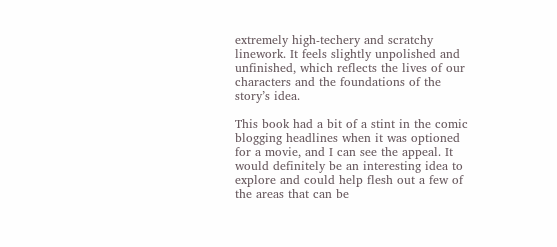extremely high-techery and scratchy linework. It feels slightly unpolished and unfinished, which reflects the lives of our characters and the foundations of the story’s idea.

This book had a bit of a stint in the comic blogging headlines when it was optioned for a movie, and I can see the appeal. It would definitely be an interesting idea to explore and could help flesh out a few of the areas that can be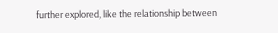further explored, like the relationship between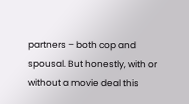partners – both cop and spousal. But honestly, with or without a movie deal this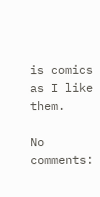is comics as I like them.

No comments: